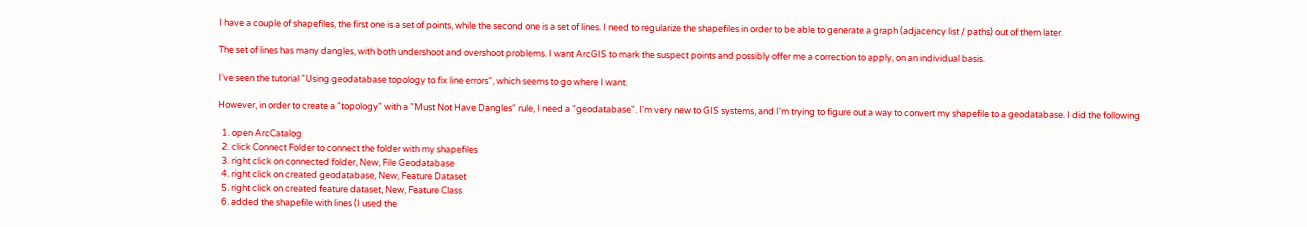I have a couple of shapefiles, the first one is a set of points, while the second one is a set of lines. I need to regularize the shapefiles in order to be able to generate a graph (adjacency list / paths) out of them later.

The set of lines has many dangles, with both undershoot and overshoot problems. I want ArcGIS to mark the suspect points and possibly offer me a correction to apply, on an individual basis.

I've seen the tutorial "Using geodatabase topology to fix line errors", which seems to go where I want.

However, in order to create a "topology" with a "Must Not Have Dangles" rule, I need a "geodatabase". I'm very new to GIS systems, and I'm trying to figure out a way to convert my shapefile to a geodatabase. I did the following

  1. open ArcCatalog
  2. click Connect Folder to connect the folder with my shapefiles
  3. right click on connected folder, New, File Geodatabase
  4. right click on created geodatabase, New, Feature Dataset
  5. right click on created feature dataset, New, Feature Class
  6. added the shapefile with lines (I used the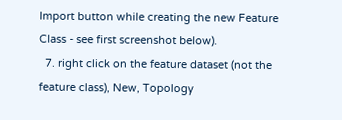Import button while creating the new Feature Class - see first screenshot below).
  7. right click on the feature dataset (not the feature class), New, Topology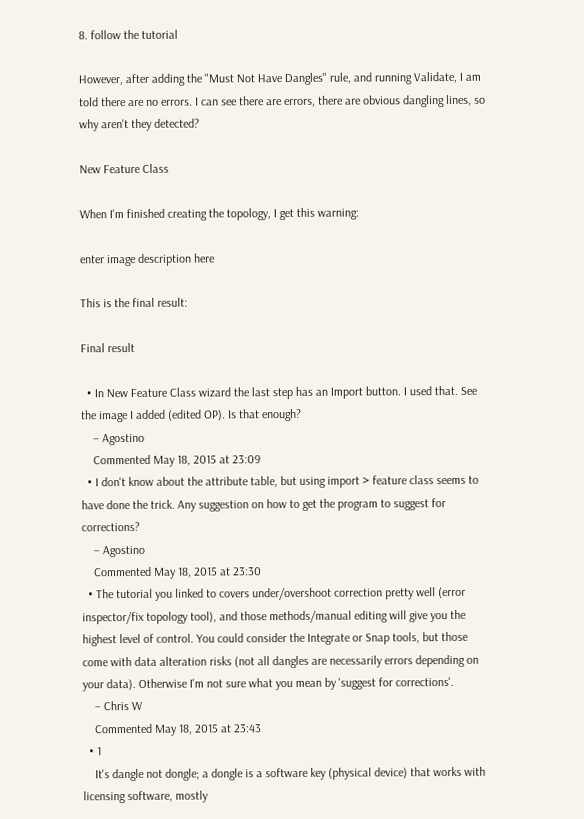8. follow the tutorial

However, after adding the "Must Not Have Dangles" rule, and running Validate, I am told there are no errors. I can see there are errors, there are obvious dangling lines, so why aren't they detected?

New Feature Class

When I'm finished creating the topology, I get this warning:

enter image description here

This is the final result:

Final result

  • In New Feature Class wizard the last step has an Import button. I used that. See the image I added (edited OP). Is that enough?
    – Agostino
    Commented May 18, 2015 at 23:09
  • I don't know about the attribute table, but using import > feature class seems to have done the trick. Any suggestion on how to get the program to suggest for corrections?
    – Agostino
    Commented May 18, 2015 at 23:30
  • The tutorial you linked to covers under/overshoot correction pretty well (error inspector/fix topology tool), and those methods/manual editing will give you the highest level of control. You could consider the Integrate or Snap tools, but those come with data alteration risks (not all dangles are necessarily errors depending on your data). Otherwise I'm not sure what you mean by 'suggest for corrections'.
    – Chris W
    Commented May 18, 2015 at 23:43
  • 1
    It's dangle not dongle; a dongle is a software key (physical device) that works with licensing software, mostly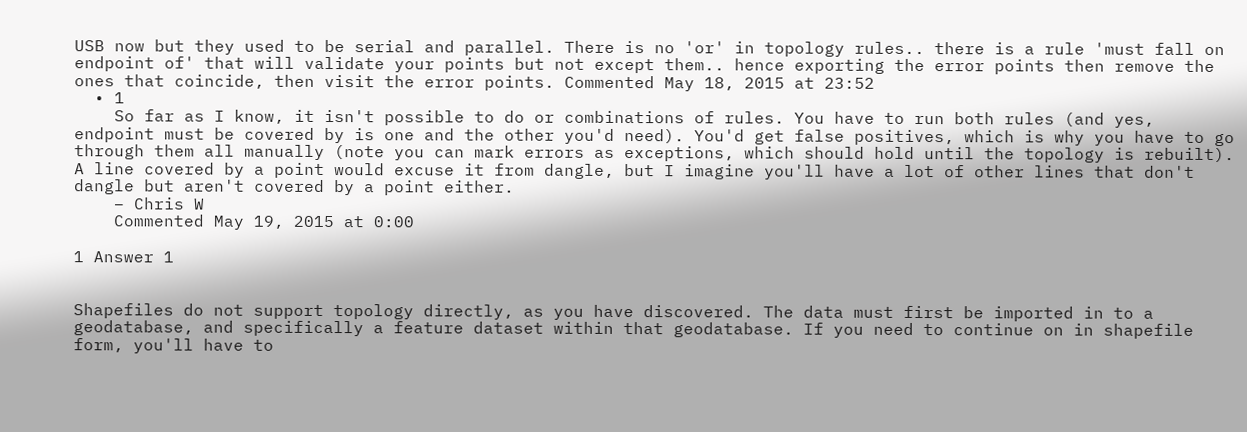USB now but they used to be serial and parallel. There is no 'or' in topology rules.. there is a rule 'must fall on endpoint of' that will validate your points but not except them.. hence exporting the error points then remove the ones that coincide, then visit the error points. Commented May 18, 2015 at 23:52
  • 1
    So far as I know, it isn't possible to do or combinations of rules. You have to run both rules (and yes, endpoint must be covered by is one and the other you'd need). You'd get false positives, which is why you have to go through them all manually (note you can mark errors as exceptions, which should hold until the topology is rebuilt). A line covered by a point would excuse it from dangle, but I imagine you'll have a lot of other lines that don't dangle but aren't covered by a point either.
    – Chris W
    Commented May 19, 2015 at 0:00

1 Answer 1


Shapefiles do not support topology directly, as you have discovered. The data must first be imported in to a geodatabase, and specifically a feature dataset within that geodatabase. If you need to continue on in shapefile form, you'll have to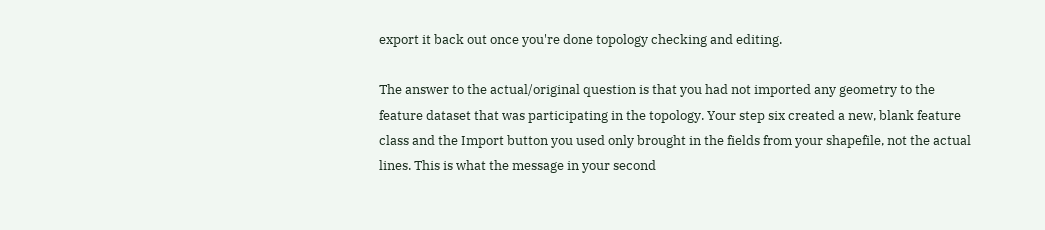export it back out once you're done topology checking and editing.

The answer to the actual/original question is that you had not imported any geometry to the feature dataset that was participating in the topology. Your step six created a new, blank feature class and the Import button you used only brought in the fields from your shapefile, not the actual lines. This is what the message in your second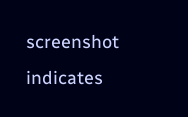screenshot indicates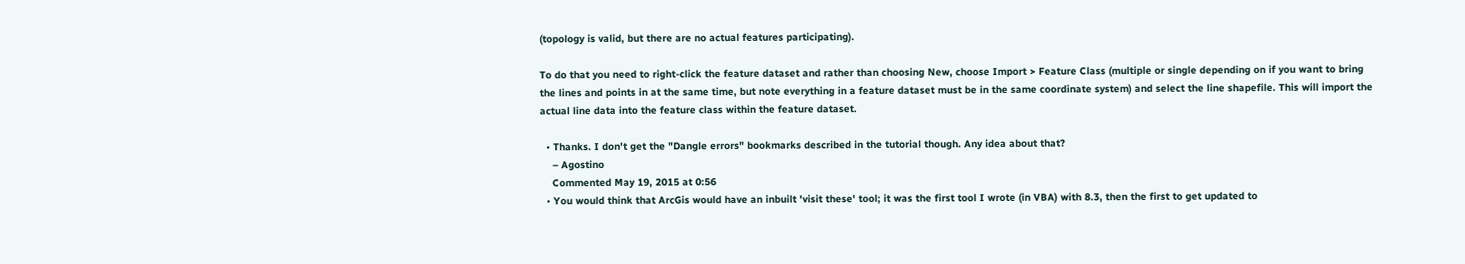(topology is valid, but there are no actual features participating).

To do that you need to right-click the feature dataset and rather than choosing New, choose Import > Feature Class (multiple or single depending on if you want to bring the lines and points in at the same time, but note everything in a feature dataset must be in the same coordinate system) and select the line shapefile. This will import the actual line data into the feature class within the feature dataset.

  • Thanks. I don't get the "Dangle errors" bookmarks described in the tutorial though. Any idea about that?
    – Agostino
    Commented May 19, 2015 at 0:56
  • You would think that ArcGis would have an inbuilt 'visit these' tool; it was the first tool I wrote (in VBA) with 8.3, then the first to get updated to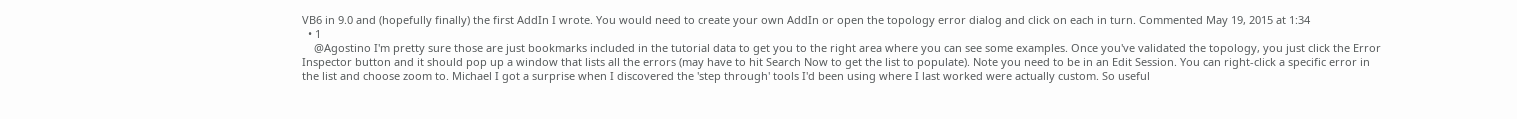VB6 in 9.0 and (hopefully finally) the first AddIn I wrote. You would need to create your own AddIn or open the topology error dialog and click on each in turn. Commented May 19, 2015 at 1:34
  • 1
    @Agostino I'm pretty sure those are just bookmarks included in the tutorial data to get you to the right area where you can see some examples. Once you've validated the topology, you just click the Error Inspector button and it should pop up a window that lists all the errors (may have to hit Search Now to get the list to populate). Note you need to be in an Edit Session. You can right-click a specific error in the list and choose zoom to. Michael I got a surprise when I discovered the 'step through' tools I'd been using where I last worked were actually custom. So useful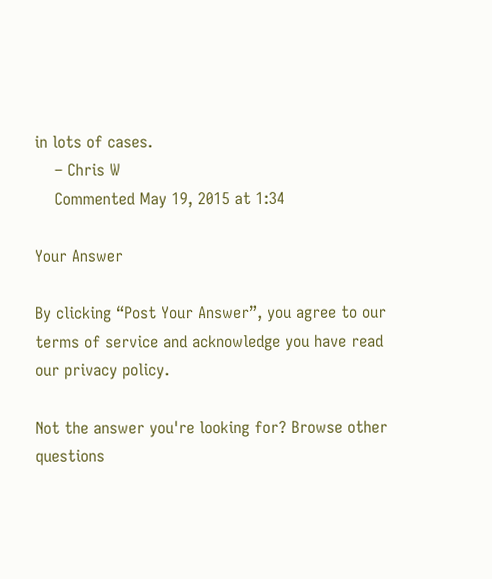in lots of cases.
    – Chris W
    Commented May 19, 2015 at 1:34

Your Answer

By clicking “Post Your Answer”, you agree to our terms of service and acknowledge you have read our privacy policy.

Not the answer you're looking for? Browse other questions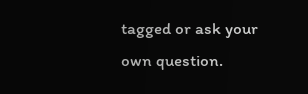tagged or ask your own question.